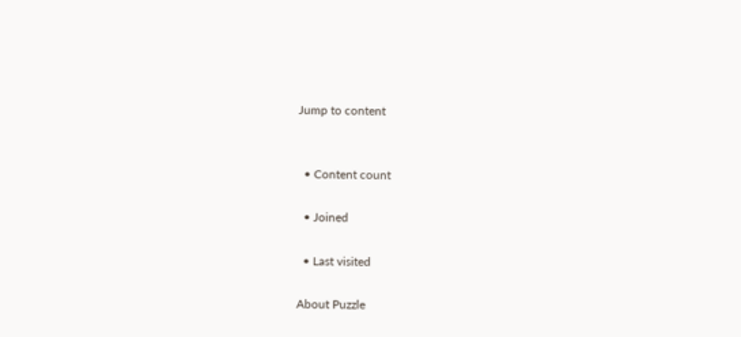Jump to content


  • Content count

  • Joined

  • Last visited

About Puzzle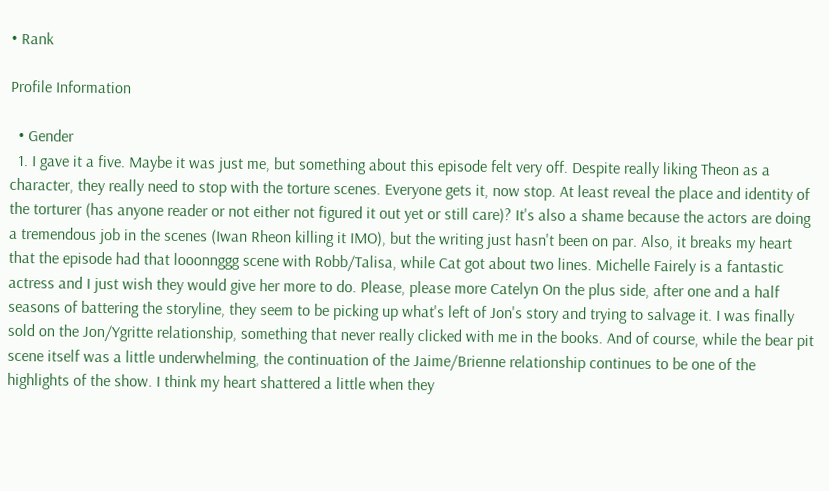• Rank

Profile Information

  • Gender
  1. I gave it a five. Maybe it was just me, but something about this episode felt very off. Despite really liking Theon as a character, they really need to stop with the torture scenes. Everyone gets it, now stop. At least reveal the place and identity of the torturer (has anyone reader or not either not figured it out yet or still care)? It's also a shame because the actors are doing a tremendous job in the scenes (Iwan Rheon killing it IMO), but the writing just hasn't been on par. Also, it breaks my heart that the episode had that looonnggg scene with Robb/Talisa, while Cat got about two lines. Michelle Fairely is a fantastic actress and I just wish they would give her more to do. Please, please more Catelyn On the plus side, after one and a half seasons of battering the storyline, they seem to be picking up what's left of Jon's story and trying to salvage it. I was finally sold on the Jon/Ygritte relationship, something that never really clicked with me in the books. And of course, while the bear pit scene itself was a little underwhelming, the continuation of the Jaime/Brienne relationship continues to be one of the highlights of the show. I think my heart shattered a little when they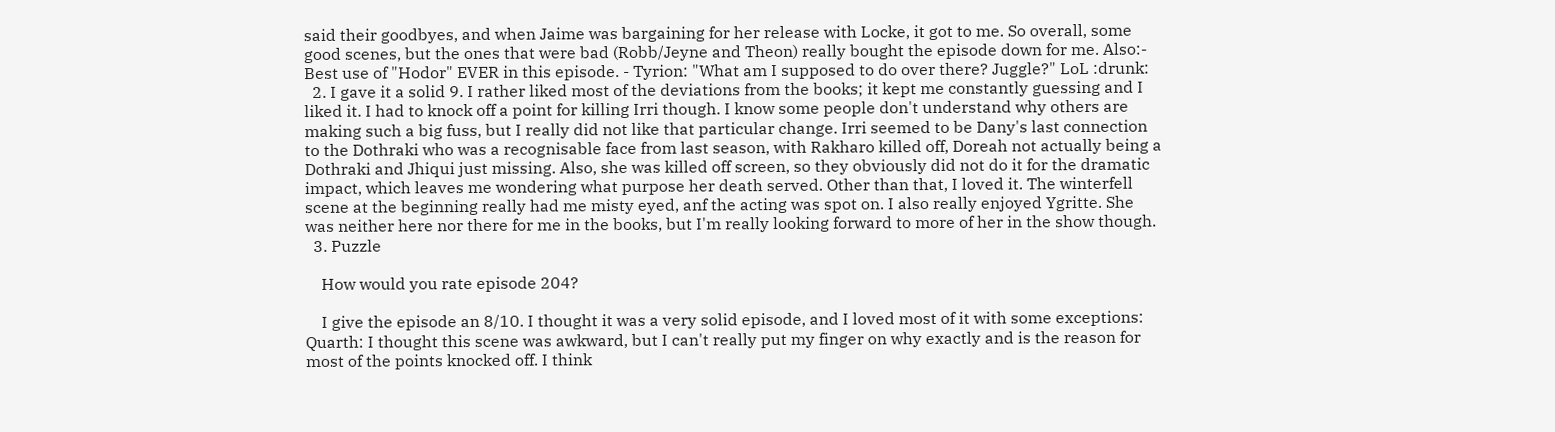said their goodbyes, and when Jaime was bargaining for her release with Locke, it got to me. So overall, some good scenes, but the ones that were bad (Robb/Jeyne and Theon) really bought the episode down for me. Also:- Best use of "Hodor" EVER in this episode. - Tyrion: "What am I supposed to do over there? Juggle?" LoL :drunk:
  2. I gave it a solid 9. I rather liked most of the deviations from the books; it kept me constantly guessing and I liked it. I had to knock off a point for killing Irri though. I know some people don't understand why others are making such a big fuss, but I really did not like that particular change. Irri seemed to be Dany's last connection to the Dothraki who was a recognisable face from last season, with Rakharo killed off, Doreah not actually being a Dothraki and Jhiqui just missing. Also, she was killed off screen, so they obviously did not do it for the dramatic impact, which leaves me wondering what purpose her death served. Other than that, I loved it. The winterfell scene at the beginning really had me misty eyed, anf the acting was spot on. I also really enjoyed Ygritte. She was neither here nor there for me in the books, but I'm really looking forward to more of her in the show though.
  3. Puzzle

    How would you rate episode 204?

    I give the episode an 8/10. I thought it was a very solid episode, and I loved most of it with some exceptions: Quarth: I thought this scene was awkward, but I can't really put my finger on why exactly and is the reason for most of the points knocked off. I think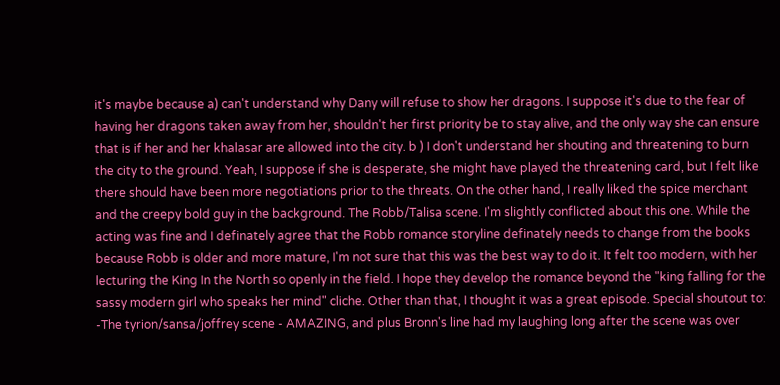it's maybe because a) can't understand why Dany will refuse to show her dragons. I suppose it's due to the fear of having her dragons taken away from her, shouldn't her first priority be to stay alive, and the only way she can ensure that is if her and her khalasar are allowed into the city. b ) I don't understand her shouting and threatening to burn the city to the ground. Yeah, I suppose if she is desperate, she might have played the threatening card, but I felt like there should have been more negotiations prior to the threats. On the other hand, I really liked the spice merchant and the creepy bold guy in the background. The Robb/Talisa scene. I'm slightly conflicted about this one. While the acting was fine and I definately agree that the Robb romance storyline definately needs to change from the books because Robb is older and more mature, I'm not sure that this was the best way to do it. It felt too modern, with her lecturing the King In the North so openly in the field. I hope they develop the romance beyond the "king falling for the sassy modern girl who speaks her mind" cliche. Other than that, I thought it was a great episode. Special shoutout to: -The tyrion/sansa/joffrey scene - AMAZING, and plus Bronn's line had my laughing long after the scene was over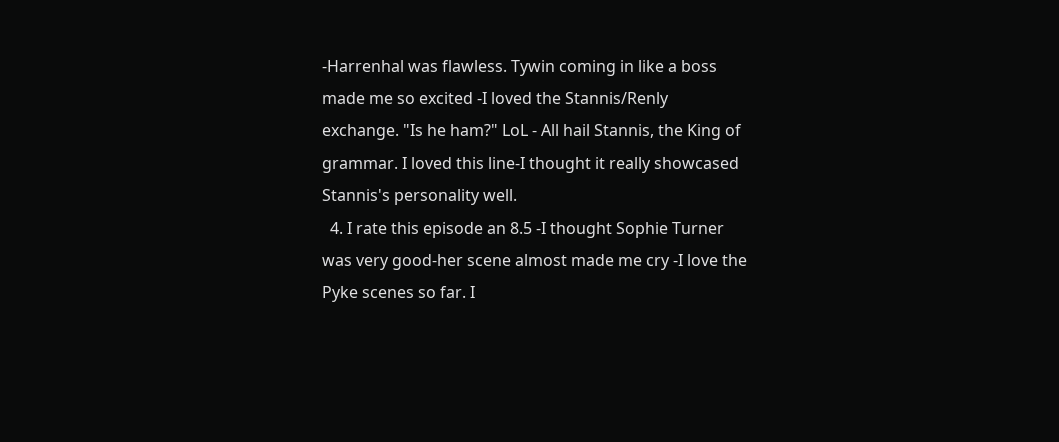-Harrenhal was flawless. Tywin coming in like a boss made me so excited -I loved the Stannis/Renly exchange. "Is he ham?" LoL - All hail Stannis, the King of grammar. I loved this line-I thought it really showcased Stannis's personality well.
  4. I rate this episode an 8.5 -I thought Sophie Turner was very good-her scene almost made me cry -I love the Pyke scenes so far. I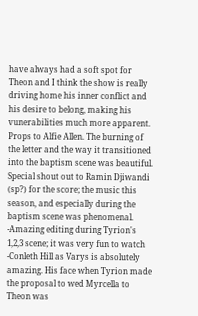have always had a soft spot for Theon and I think the show is really driving home his inner conflict and his desire to belong, making his vunerabilities much more apparent. Props to Alfie Allen. The burning of the letter and the way it transitioned into the baptism scene was beautiful. Special shout out to Ramin Djiwandi (sp?) for the score; the music this season, and especially during the baptism scene was phenomenal. -Amazing editing during Tyrion's 1,2,3 scene; it was very fun to watch -Conleth Hill as Varys is absolutely amazing. His face when Tyrion made the proposal to wed Myrcella to Theon was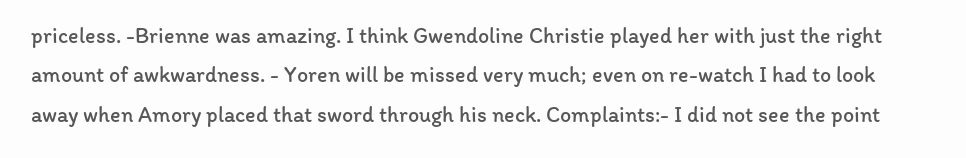priceless. -Brienne was amazing. I think Gwendoline Christie played her with just the right amount of awkwardness. - Yoren will be missed very much; even on re-watch I had to look away when Amory placed that sword through his neck. Complaints:- I did not see the point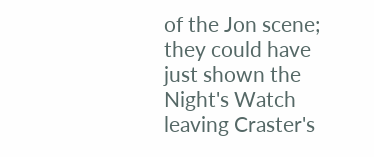of the Jon scene; they could have just shown the Night's Watch leaving Craster's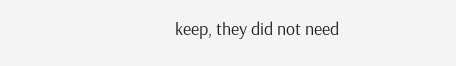keep, they did not need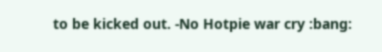to be kicked out. -No Hotpie war cry :bang: